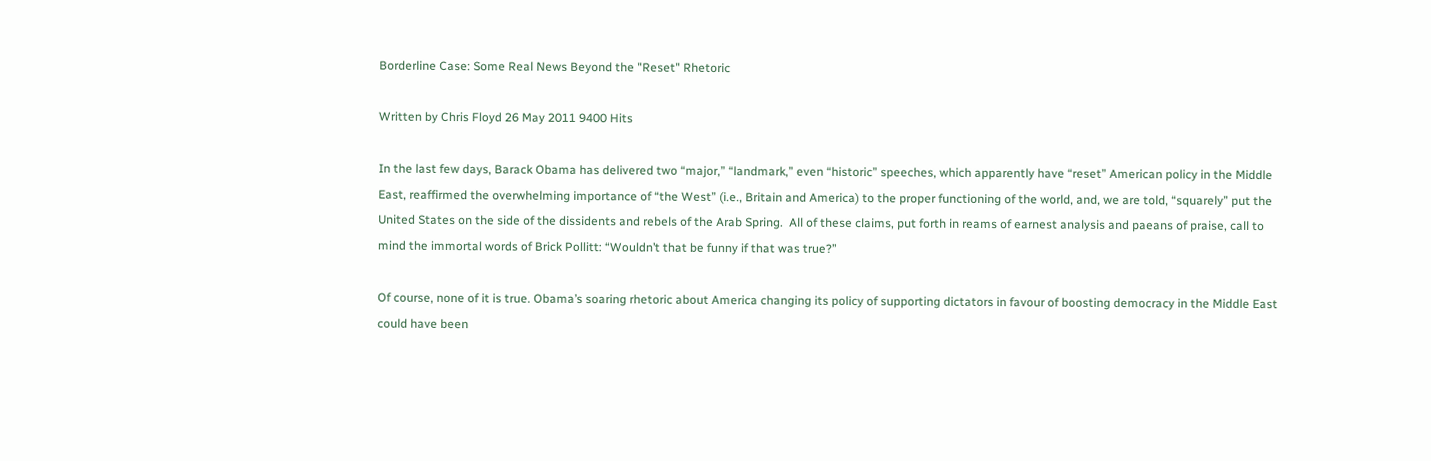Borderline Case: Some Real News Beyond the "Reset" Rhetoric

Written by Chris Floyd 26 May 2011 9400 Hits

In the last few days, Barack Obama has delivered two “major,” “landmark,” even “historic” speeches, which apparently have “reset” American policy in the Middle East, reaffirmed the overwhelming importance of “the West” (i.e., Britain and America) to the proper functioning of the world, and, we are told, “squarely” put the United States on the side of the dissidents and rebels of the Arab Spring.  All of these claims, put forth in reams of earnest analysis and paeans of praise, call to mind the immortal words of Brick Pollitt: “Wouldn’t that be funny if that was true?”

Of course, none of it is true. Obama’s soaring rhetoric about America changing its policy of supporting dictators in favour of boosting democracy in the Middle East could have been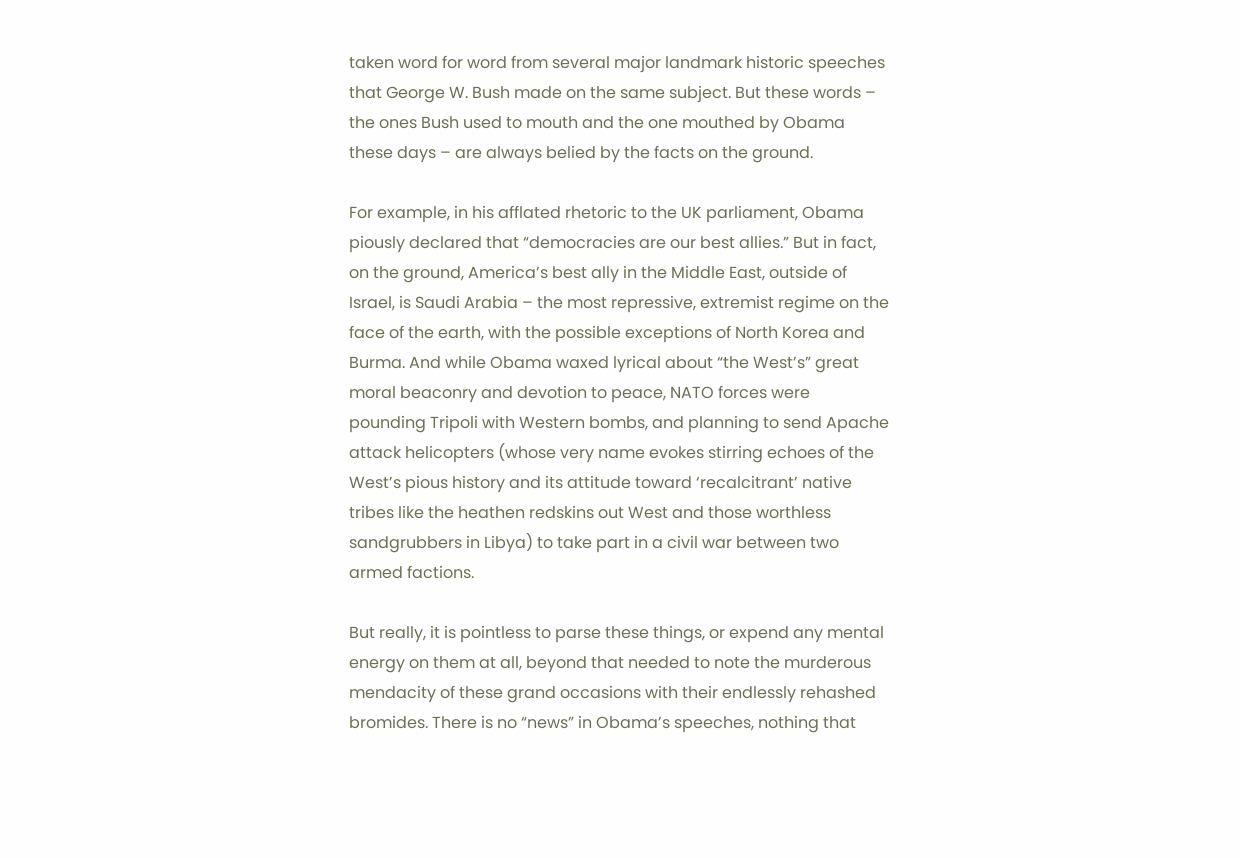taken word for word from several major landmark historic speeches that George W. Bush made on the same subject. But these words – the ones Bush used to mouth and the one mouthed by Obama these days – are always belied by the facts on the ground.

For example, in his afflated rhetoric to the UK parliament, Obama piously declared that “democracies are our best allies.” But in fact, on the ground, America’s best ally in the Middle East, outside of Israel, is Saudi Arabia – the most repressive, extremist regime on the face of the earth, with the possible exceptions of North Korea and Burma. And while Obama waxed lyrical about “the West’s” great moral beaconry and devotion to peace, NATO forces were pounding Tripoli with Western bombs, and planning to send Apache attack helicopters (whose very name evokes stirring echoes of the West’s pious history and its attitude toward ‘recalcitrant’ native tribes like the heathen redskins out West and those worthless sandgrubbers in Libya) to take part in a civil war between two armed factions.

But really, it is pointless to parse these things, or expend any mental energy on them at all, beyond that needed to note the murderous mendacity of these grand occasions with their endlessly rehashed bromides. There is no “news” in Obama’s speeches, nothing that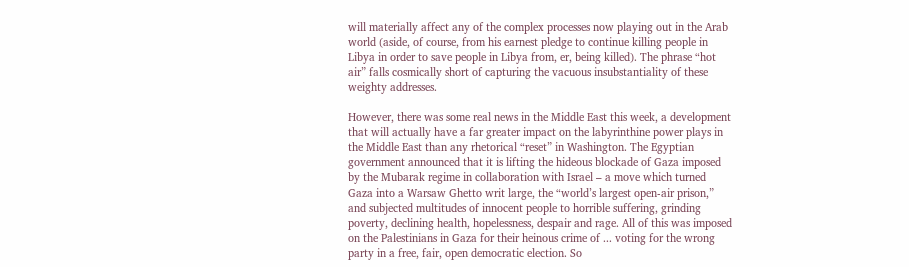will materially affect any of the complex processes now playing out in the Arab world (aside, of course, from his earnest pledge to continue killing people in Libya in order to save people in Libya from, er, being killed). The phrase “hot air” falls cosmically short of capturing the vacuous insubstantiality of these weighty addresses.

However, there was some real news in the Middle East this week, a development that will actually have a far greater impact on the labyrinthine power plays in the Middle East than any rhetorical “reset” in Washington. The Egyptian government announced that it is lifting the hideous blockade of Gaza imposed by the Mubarak regime in collaboration with Israel – a move which turned Gaza into a Warsaw Ghetto writ large, the “world’s largest open-air prison,” and subjected multitudes of innocent people to horrible suffering, grinding poverty, declining health, hopelessness, despair and rage. All of this was imposed on the Palestinians in Gaza for their heinous crime of ... voting for the wrong party in a free, fair, open democratic election. So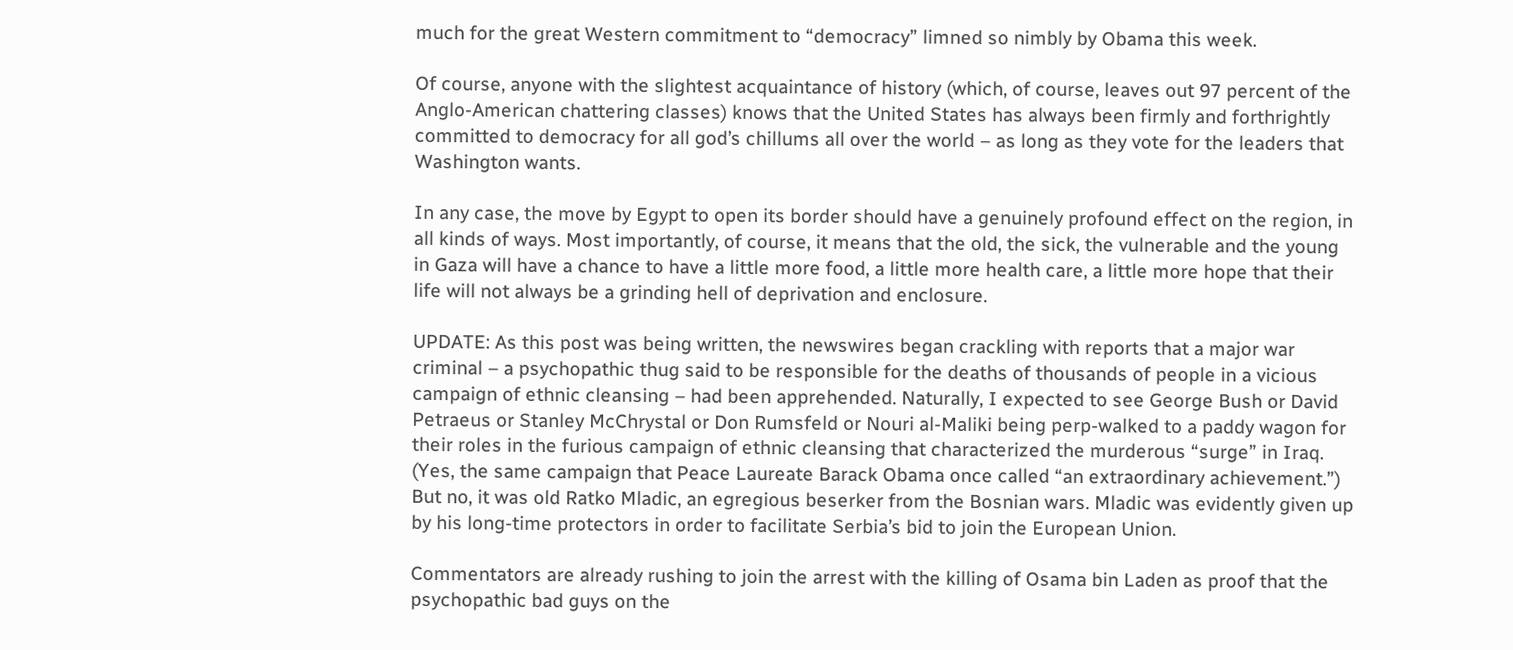much for the great Western commitment to “democracy” limned so nimbly by Obama this week.

Of course, anyone with the slightest acquaintance of history (which, of course, leaves out 97 percent of the Anglo-American chattering classes) knows that the United States has always been firmly and forthrightly committed to democracy for all god’s chillums all over the world – as long as they vote for the leaders that Washington wants.

In any case, the move by Egypt to open its border should have a genuinely profound effect on the region, in all kinds of ways. Most importantly, of course, it means that the old, the sick, the vulnerable and the young in Gaza will have a chance to have a little more food, a little more health care, a little more hope that their life will not always be a grinding hell of deprivation and enclosure.

UPDATE: As this post was being written, the newswires began crackling with reports that a major war criminal – a psychopathic thug said to be responsible for the deaths of thousands of people in a vicious campaign of ethnic cleansing – had been apprehended. Naturally, I expected to see George Bush or David Petraeus or Stanley McChrystal or Don Rumsfeld or Nouri al-Maliki being perp-walked to a paddy wagon for their roles in the furious campaign of ethnic cleansing that characterized the murderous “surge” in Iraq. (Yes, the same campaign that Peace Laureate Barack Obama once called “an extraordinary achievement.”) But no, it was old Ratko Mladic, an egregious beserker from the Bosnian wars. Mladic was evidently given up by his long-time protectors in order to facilitate Serbia’s bid to join the European Union.

Commentators are already rushing to join the arrest with the killing of Osama bin Laden as proof that the psychopathic bad guys on the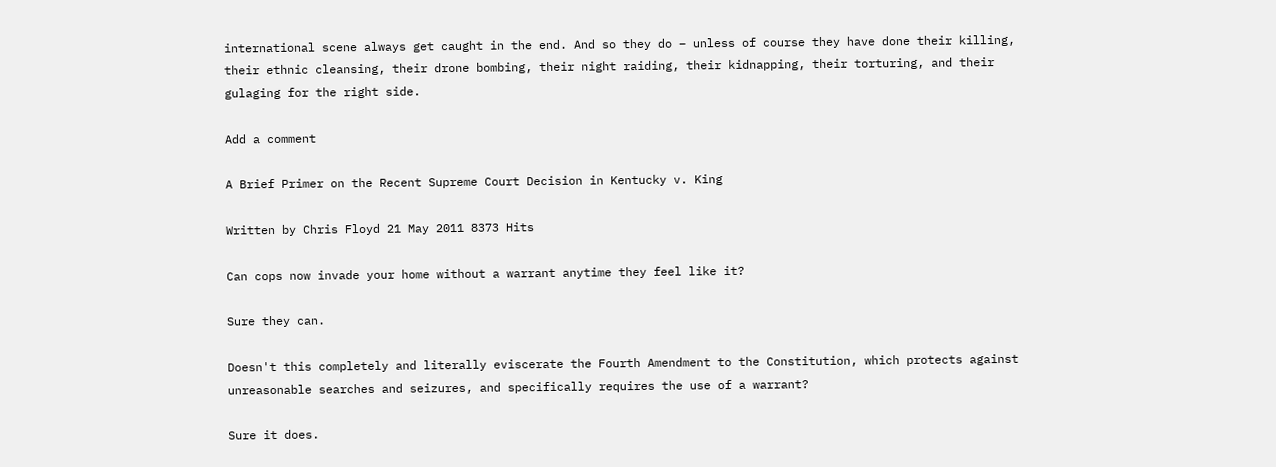international scene always get caught in the end. And so they do – unless of course they have done their killing, their ethnic cleansing, their drone bombing, their night raiding, their kidnapping, their torturing, and their gulaging for the right side.

Add a comment

A Brief Primer on the Recent Supreme Court Decision in Kentucky v. King

Written by Chris Floyd 21 May 2011 8373 Hits

Can cops now invade your home without a warrant anytime they feel like it?

Sure they can.

Doesn't this completely and literally eviscerate the Fourth Amendment to the Constitution, which protects against unreasonable searches and seizures, and specifically requires the use of a warrant?

Sure it does.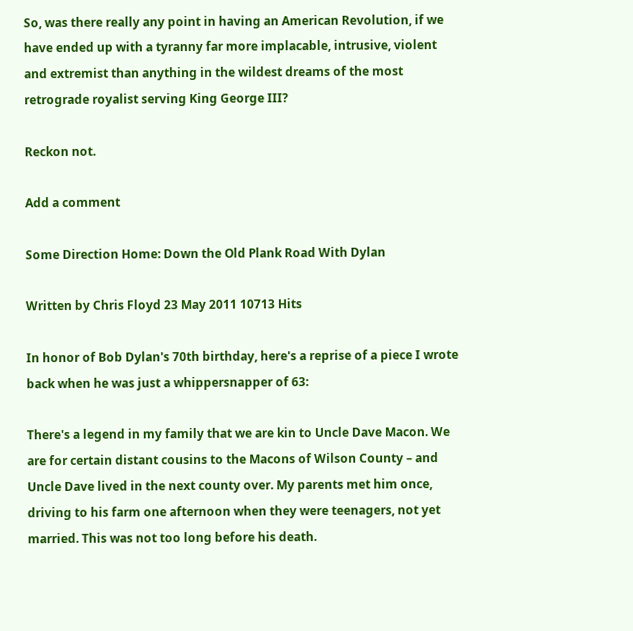So, was there really any point in having an American Revolution, if we have ended up with a tyranny far more implacable, intrusive, violent and extremist than anything in the wildest dreams of the most retrograde royalist serving King George III?

Reckon not.

Add a comment

Some Direction Home: Down the Old Plank Road With Dylan

Written by Chris Floyd 23 May 2011 10713 Hits

In honor of Bob Dylan's 70th birthday, here's a reprise of a piece I wrote back when he was just a whippersnapper of 63:

There's a legend in my family that we are kin to Uncle Dave Macon. We are for certain distant cousins to the Macons of Wilson County – and Uncle Dave lived in the next county over. My parents met him once, driving to his farm one afternoon when they were teenagers, not yet married. This was not too long before his death.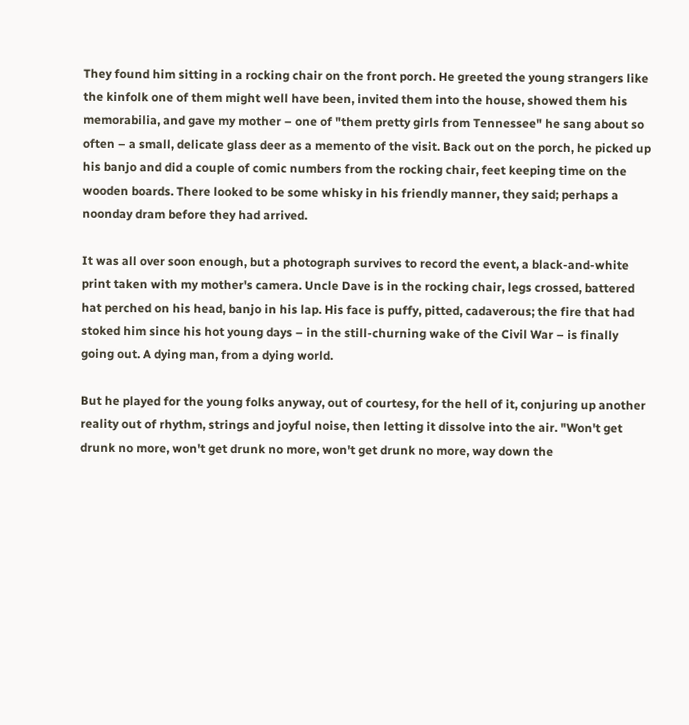They found him sitting in a rocking chair on the front porch. He greeted the young strangers like the kinfolk one of them might well have been, invited them into the house, showed them his memorabilia, and gave my mother – one of "them pretty girls from Tennessee" he sang about so often – a small, delicate glass deer as a memento of the visit. Back out on the porch, he picked up his banjo and did a couple of comic numbers from the rocking chair, feet keeping time on the wooden boards. There looked to be some whisky in his friendly manner, they said; perhaps a noonday dram before they had arrived.

It was all over soon enough, but a photograph survives to record the event, a black-and-white print taken with my mother's camera. Uncle Dave is in the rocking chair, legs crossed, battered hat perched on his head, banjo in his lap. His face is puffy, pitted, cadaverous; the fire that had stoked him since his hot young days – in the still-churning wake of the Civil War – is finally going out. A dying man, from a dying world.

But he played for the young folks anyway, out of courtesy, for the hell of it, conjuring up another reality out of rhythm, strings and joyful noise, then letting it dissolve into the air. "Won't get drunk no more, won't get drunk no more, won't get drunk no more, way down the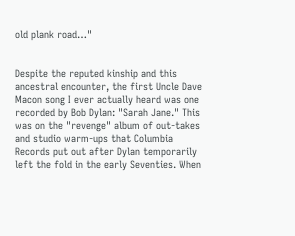old plank road…"


Despite the reputed kinship and this ancestral encounter, the first Uncle Dave Macon song I ever actually heard was one recorded by Bob Dylan: "Sarah Jane." This was on the "revenge" album of out-takes and studio warm-ups that Columbia Records put out after Dylan temporarily left the fold in the early Seventies. When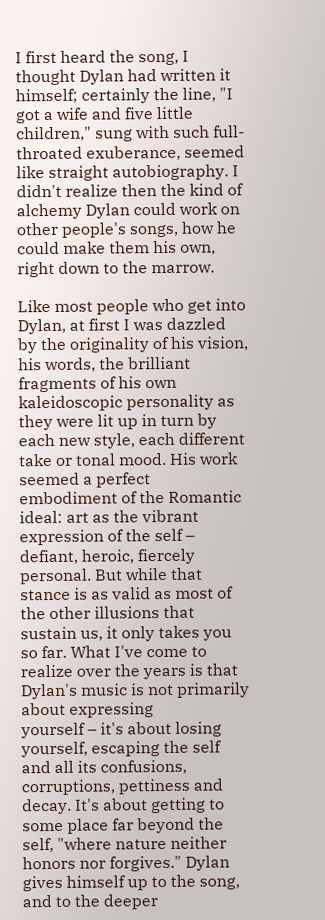I first heard the song, I thought Dylan had written it himself; certainly the line, "I got a wife and five little children," sung with such full-throated exuberance, seemed like straight autobiography. I didn't realize then the kind of alchemy Dylan could work on other people's songs, how he could make them his own, right down to the marrow.

Like most people who get into Dylan, at first I was dazzled by the originality of his vision, his words, the brilliant fragments of his own kaleidoscopic personality as they were lit up in turn by each new style, each different take or tonal mood. His work seemed a perfect embodiment of the Romantic ideal: art as the vibrant expression of the self – defiant, heroic, fiercely personal. But while that stance is as valid as most of the other illusions that sustain us, it only takes you so far. What I've come to realize over the years is that Dylan's music is not primarily about expressing
yourself – it's about losing yourself, escaping the self and all its confusions, corruptions, pettiness and decay. It's about getting to some place far beyond the self, "where nature neither honors nor forgives." Dylan gives himself up to the song, and to the deeper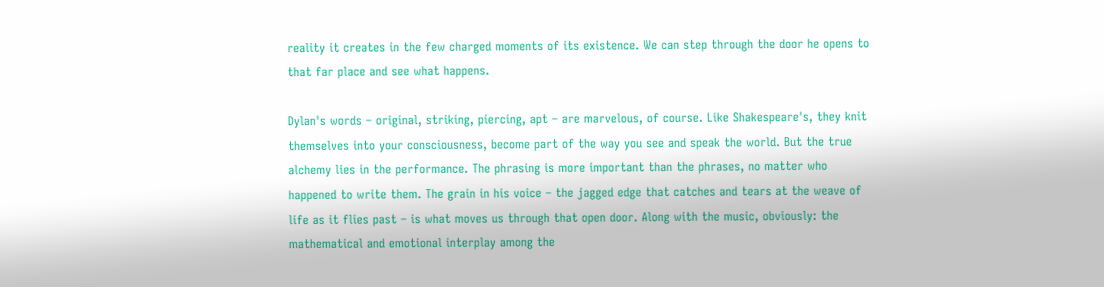reality it creates in the few charged moments of its existence. We can step through the door he opens to that far place and see what happens.

Dylan's words – original, striking, piercing, apt – are marvelous, of course. Like Shakespeare's, they knit themselves into your consciousness, become part of the way you see and speak the world. But the true alchemy lies in the performance. The phrasing is more important than the phrases, no matter who happened to write them. The grain in his voice – the jagged edge that catches and tears at the weave of life as it flies past – is what moves us through that open door. Along with the music, obviously: the mathematical and emotional interplay among the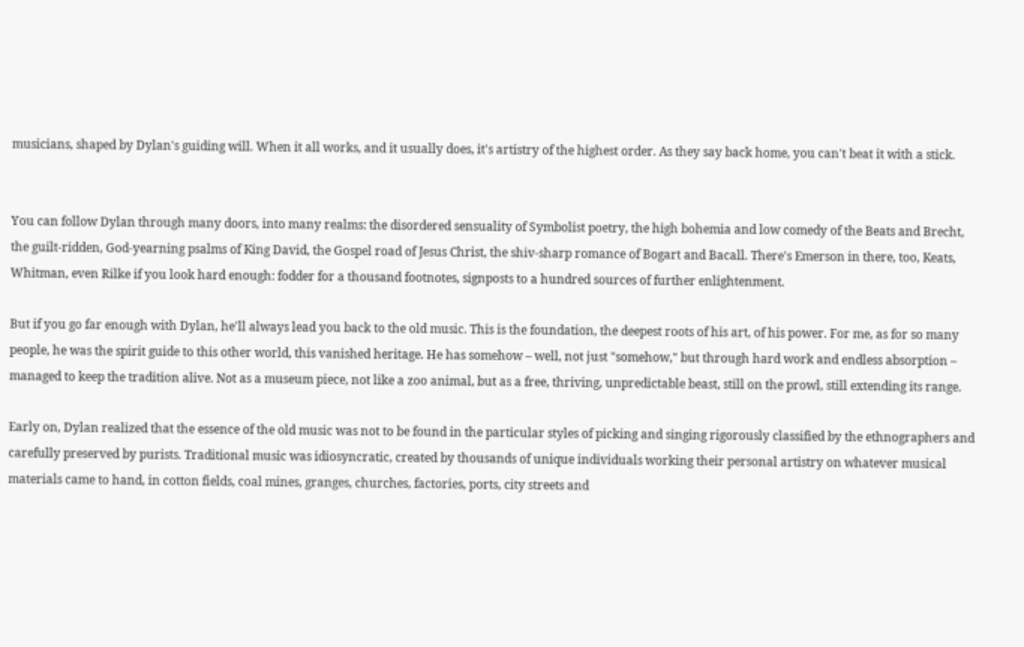musicians, shaped by Dylan's guiding will. When it all works, and it usually does, it's artistry of the highest order. As they say back home, you can't beat it with a stick.


You can follow Dylan through many doors, into many realms: the disordered sensuality of Symbolist poetry, the high bohemia and low comedy of the Beats and Brecht, the guilt-ridden, God-yearning psalms of King David, the Gospel road of Jesus Christ, the shiv-sharp romance of Bogart and Bacall. There's Emerson in there, too, Keats, Whitman, even Rilke if you look hard enough: fodder for a thousand footnotes, signposts to a hundred sources of further enlightenment.

But if you go far enough with Dylan, he'll always lead you back to the old music. This is the foundation, the deepest roots of his art, of his power. For me, as for so many people, he was the spirit guide to this other world, this vanished heritage. He has somehow – well, not just "somehow," but through hard work and endless absorption – managed to keep the tradition alive. Not as a museum piece, not like a zoo animal, but as a free, thriving, unpredictable beast, still on the prowl, still extending its range.

Early on, Dylan realized that the essence of the old music was not to be found in the particular styles of picking and singing rigorously classified by the ethnographers and carefully preserved by purists. Traditional music was idiosyncratic, created by thousands of unique individuals working their personal artistry on whatever musical materials came to hand, in cotton fields, coal mines, granges, churches, factories, ports, city streets and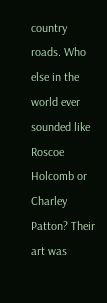country roads. Who else in the world ever sounded like Roscoe Holcomb or Charley Patton? Their art was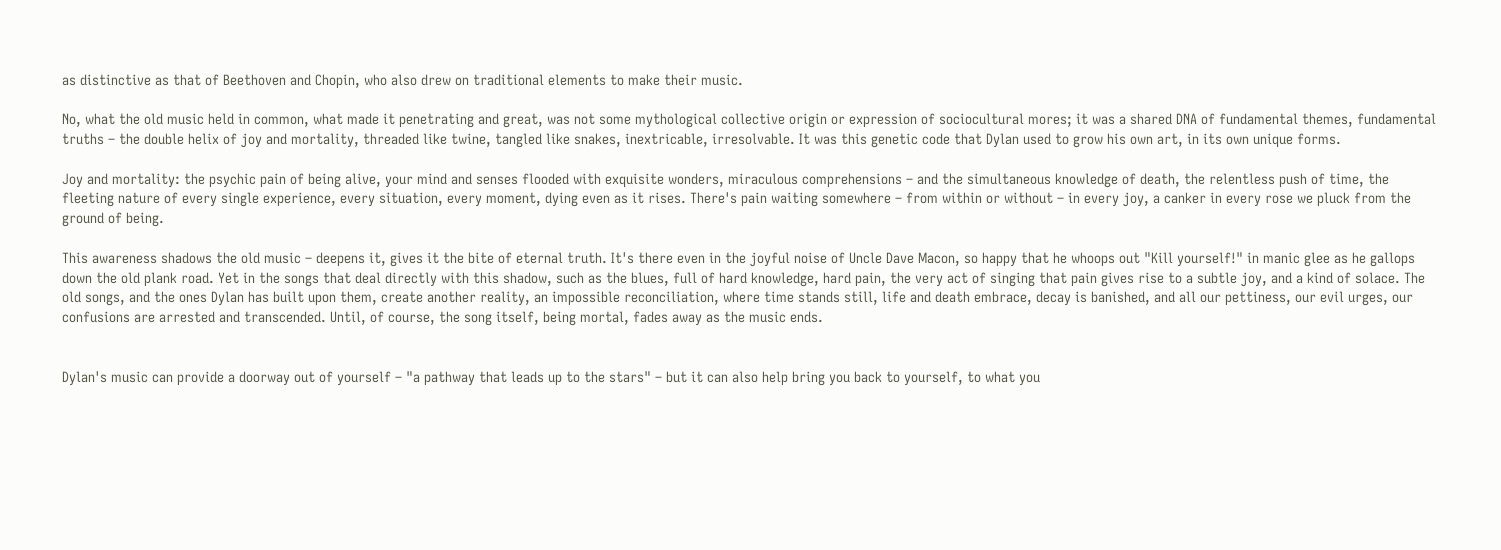as distinctive as that of Beethoven and Chopin, who also drew on traditional elements to make their music.

No, what the old music held in common, what made it penetrating and great, was not some mythological collective origin or expression of sociocultural mores; it was a shared DNA of fundamental themes, fundamental truths – the double helix of joy and mortality, threaded like twine, tangled like snakes, inextricable, irresolvable. It was this genetic code that Dylan used to grow his own art, in its own unique forms.

Joy and mortality: the psychic pain of being alive, your mind and senses flooded with exquisite wonders, miraculous comprehensions – and the simultaneous knowledge of death, the relentless push of time, the fleeting nature of every single experience, every situation, every moment, dying even as it rises. There's pain waiting somewhere – from within or without – in every joy, a canker in every rose we pluck from the ground of being.

This awareness shadows the old music – deepens it, gives it the bite of eternal truth. It's there even in the joyful noise of Uncle Dave Macon, so happy that he whoops out "Kill yourself!" in manic glee as he gallops down the old plank road. Yet in the songs that deal directly with this shadow, such as the blues, full of hard knowledge, hard pain, the very act of singing that pain gives rise to a subtle joy, and a kind of solace. The old songs, and the ones Dylan has built upon them, create another reality, an impossible reconciliation, where time stands still, life and death embrace, decay is banished, and all our pettiness, our evil urges, our confusions are arrested and transcended. Until, of course, the song itself, being mortal, fades away as the music ends.


Dylan's music can provide a doorway out of yourself – "a pathway that leads up to the stars" – but it can also help bring you back to yourself, to what you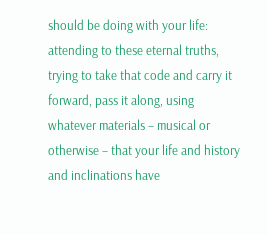should be doing with your life: attending to these eternal truths, trying to take that code and carry it forward, pass it along, using whatever materials – musical or otherwise – that your life and history and inclinations have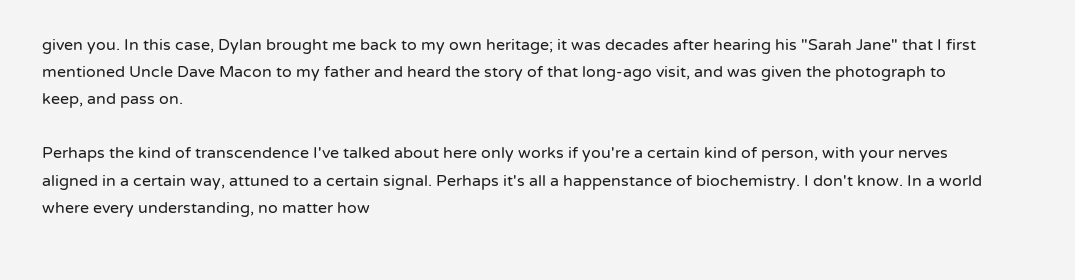given you. In this case, Dylan brought me back to my own heritage; it was decades after hearing his "Sarah Jane" that I first mentioned Uncle Dave Macon to my father and heard the story of that long-ago visit, and was given the photograph to keep, and pass on.

Perhaps the kind of transcendence I've talked about here only works if you're a certain kind of person, with your nerves aligned in a certain way, attuned to a certain signal. Perhaps it's all a happenstance of biochemistry. I don't know. In a world where every understanding, no matter how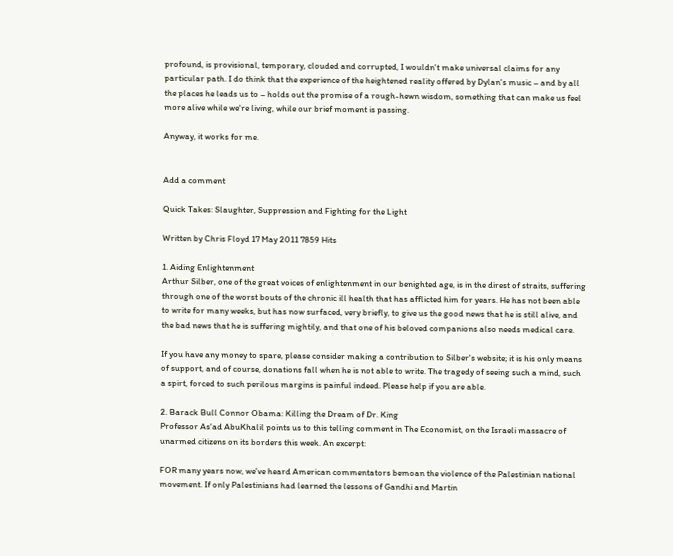profound, is provisional, temporary, clouded and corrupted, I wouldn't make universal claims for any particular path. I do think that the experience of the heightened reality offered by Dylan's music – and by all the places he leads us to – holds out the promise of a rough-hewn wisdom, something that can make us feel more alive while we're living, while our brief moment is passing.

Anyway, it works for me.


Add a comment

Quick Takes: Slaughter, Suppression and Fighting for the Light

Written by Chris Floyd 17 May 2011 7859 Hits

1. Aiding Enlightenment
Arthur Silber, one of the great voices of enlightenment in our benighted age, is in the direst of straits, suffering through one of the worst bouts of the chronic ill health that has afflicted him for years. He has not been able to write for many weeks, but has now surfaced, very briefly, to give us the good news that he is still alive, and the bad news that he is suffering mightily, and that one of his beloved companions also needs medical care.

If you have any money to spare, please consider making a contribution to Silber's website; it is his only means of support, and of course, donations fall when he is not able to write. The tragedy of seeing such a mind, such a spirt, forced to such perilous margins is painful indeed. Please help if you are able.

2. Barack Bull Connor Obama: Killing the Dream of Dr. King
Professor As'ad AbuKhalil points us to this telling comment in The Economist, on the Israeli massacre of unarmed citizens on its borders this week. An excerpt:

FOR many years now, we've heard American commentators bemoan the violence of the Palestinian national movement. If only Palestinians had learned the lessons of Gandhi and Martin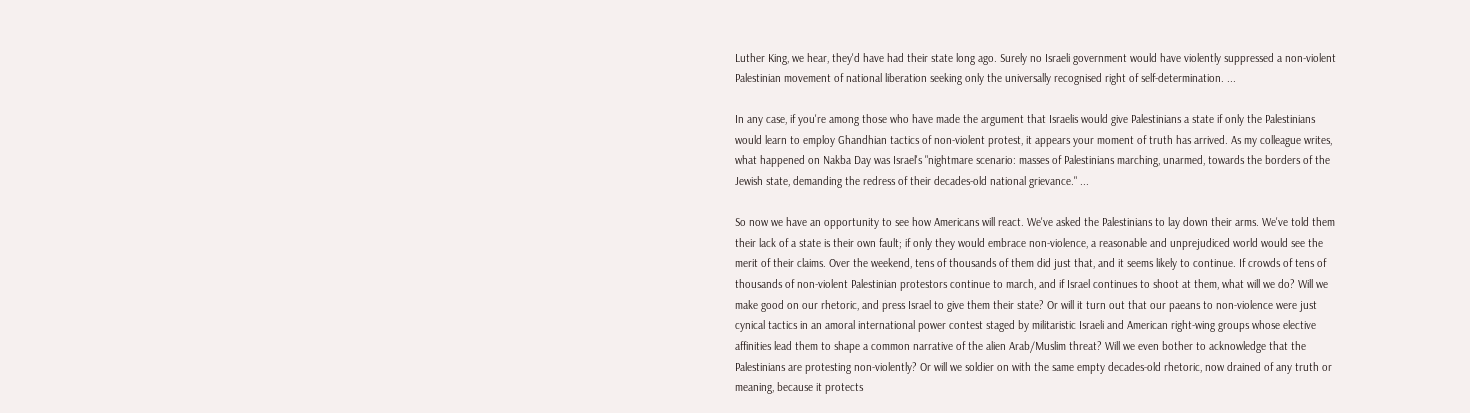Luther King, we hear, they'd have had their state long ago. Surely no Israeli government would have violently suppressed a non-violent Palestinian movement of national liberation seeking only the universally recognised right of self-determination. ...

In any case, if you're among those who have made the argument that Israelis would give Palestinians a state if only the Palestinians would learn to employ Ghandhian tactics of non-violent protest, it appears your moment of truth has arrived. As my colleague writes, what happened on Nakba Day was Israel's "nightmare scenario: masses of Palestinians marching, unarmed, towards the borders of the Jewish state, demanding the redress of their decades-old national grievance." ...

So now we have an opportunity to see how Americans will react. We've asked the Palestinians to lay down their arms. We've told them their lack of a state is their own fault; if only they would embrace non-violence, a reasonable and unprejudiced world would see the merit of their claims. Over the weekend, tens of thousands of them did just that, and it seems likely to continue. If crowds of tens of thousands of non-violent Palestinian protestors continue to march, and if Israel continues to shoot at them, what will we do? Will we make good on our rhetoric, and press Israel to give them their state? Or will it turn out that our paeans to non-violence were just cynical tactics in an amoral international power contest staged by militaristic Israeli and American right-wing groups whose elective affinities lead them to shape a common narrative of the alien Arab/Muslim threat? Will we even bother to acknowledge that the Palestinians are protesting non-violently? Or will we soldier on with the same empty decades-old rhetoric, now drained of any truth or meaning, because it protects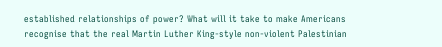established relationships of power? What will it take to make Americans recognise that the real Martin Luther King-style non-violent Palestinian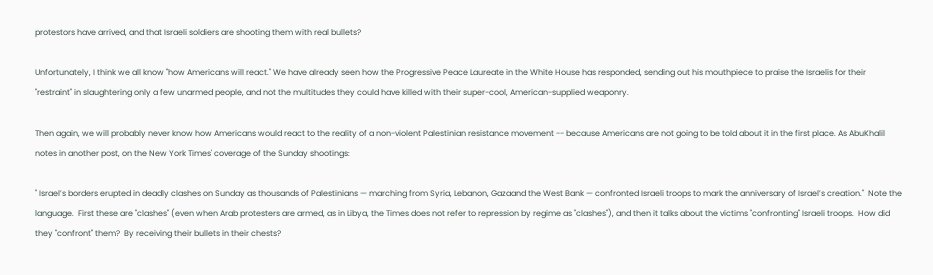protestors have arrived, and that Israeli soldiers are shooting them with real bullets?

Unfortunately, I think we all know "how Americans will react." We have already seen how the Progressive Peace Laureate in the White House has responded, sending out his mouthpiece to praise the Israelis for their "restraint" in slaughtering only a few unarmed people, and not the multitudes they could have killed with their super-cool, American-supplied weaponry.

Then again, we will probably never know how Americans would react to the reality of a non-violent Palestinian resistance movement -- because Americans are not going to be told about it in the first place. As AbuKhalil notes in another post, on the New York Times' coverage of the Sunday shootings:

" Israel’s borders erupted in deadly clashes on Sunday as thousands of Palestinians — marching from Syria, Lebanon, Gazaand the West Bank — confronted Israeli troops to mark the anniversary of Israel’s creation."  Note the language.  First these are "clashes" (even when Arab protesters are armed, as in Libya, the Times does not refer to repression by regime as "clashes"), and then it talks about the victims "confronting" Israeli troops.  How did they "confront" them?  By receiving their bullets in their chests?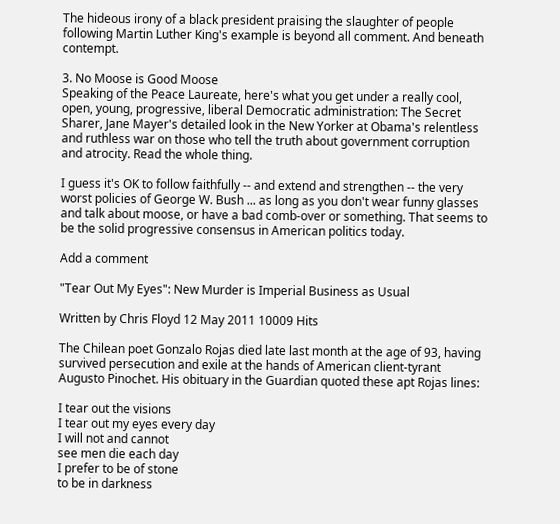The hideous irony of a black president praising the slaughter of people following Martin Luther King's example is beyond all comment. And beneath contempt.

3. No Moose is Good Moose
Speaking of the Peace Laureate, here's what you get under a really cool, open, young, progressive, liberal Democratic administration: The Secret Sharer, Jane Mayer's detailed look in the New Yorker at Obama's relentless and ruthless war on those who tell the truth about government corruption and atrocity. Read the whole thing.

I guess it's OK to follow faithfully -- and extend and strengthen -- the very worst policies of George W. Bush ... as long as you don't wear funny glasses and talk about moose, or have a bad comb-over or something. That seems to be the solid progressive consensus in American politics today.

Add a comment

"Tear Out My Eyes": New Murder is Imperial Business as Usual

Written by Chris Floyd 12 May 2011 10009 Hits

The Chilean poet Gonzalo Rojas died late last month at the age of 93, having survived persecution and exile at the hands of American client-tyrant Augusto Pinochet. His obituary in the Guardian quoted these apt Rojas lines:

I tear out the visions
I tear out my eyes every day
I will not and cannot
see men die each day
I prefer to be of stone
to be in darkness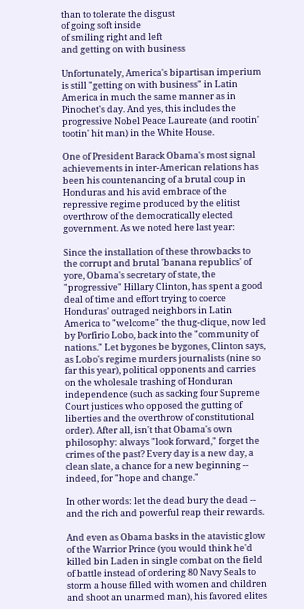than to tolerate the disgust
of going soft inside
of smiling right and left
and getting on with business

Unfortunately, America's bipartisan imperium is still "getting on with business" in Latin America in much the same manner as in Pinochet's day. And yes, this includes the progressive Nobel Peace Laureate (and rootin' tootin' hit man) in the White House.

One of President Barack Obama's most signal achievements in inter-American relations has been his countenancing of a brutal coup in Honduras and his avid embrace of the repressive regime produced by the elitist overthrow of the democratically elected government. As we noted here last year:

Since the installation of these throwbacks to the corrupt and brutal 'banana republics' of yore, Obama's secretary of state, the "progressive" Hillary Clinton, has spent a good deal of time and effort trying to coerce Honduras' outraged neighbors in Latin America to "welcome" the thug-clique, now led by Porfirio Lobo, back into the "community of nations." Let bygones be bygones, Clinton says, as Lobo's regime murders journalists (nine so far this year), political opponents and carries on the wholesale trashing of Honduran independence (such as sacking four Supreme Court justices who opposed the gutting of liberties and the overthrow of constitutional order). After all, isn't that Obama's own philosophy: always "look forward," forget the crimes of the past? Every day is a new day, a clean slate, a chance for a new beginning -- indeed, for "hope and change."

In other words: let the dead bury the dead -- and the rich and powerful reap their rewards.

And even as Obama basks in the atavistic glow of the Warrior Prince (you would think he'd killed bin Laden in single combat on the field of battle instead of ordering 80 Navy Seals to storm a house filled with women and children and shoot an unarmed man), his favored elites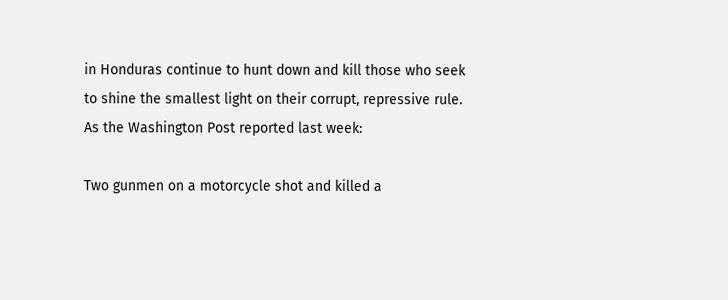in Honduras continue to hunt down and kill those who seek to shine the smallest light on their corrupt, repressive rule. As the Washington Post reported last week:

Two gunmen on a motorcycle shot and killed a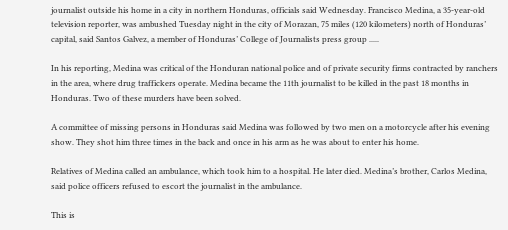journalist outside his home in a city in northern Honduras, officials said Wednesday. Francisco Medina, a 35-year-old television reporter, was ambushed Tuesday night in the city of Morazan, 75 miles (120 kilometers) north of Honduras’ capital, said Santos Galvez, a member of Honduras’ College of Journalists press group .....

In his reporting, Medina was critical of the Honduran national police and of private security firms contracted by ranchers in the area, where drug traffickers operate. Medina became the 11th journalist to be killed in the past 18 months in Honduras. Two of these murders have been solved.

A committee of missing persons in Honduras said Medina was followed by two men on a motorcycle after his evening show. They shot him three times in the back and once in his arm as he was about to enter his home.

Relatives of Medina called an ambulance, which took him to a hospital. He later died. Medina’s brother, Carlos Medina, said police officers refused to escort the journalist in the ambulance.

This is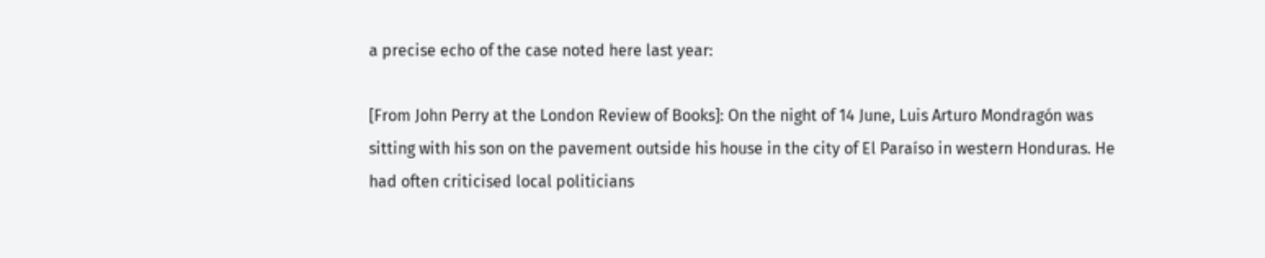a precise echo of the case noted here last year:

[From John Perry at the London Review of Books]: On the night of 14 June, Luis Arturo Mondragón was sitting with his son on the pavement outside his house in the city of El Paraíso in western Honduras. He had often criticised local politicians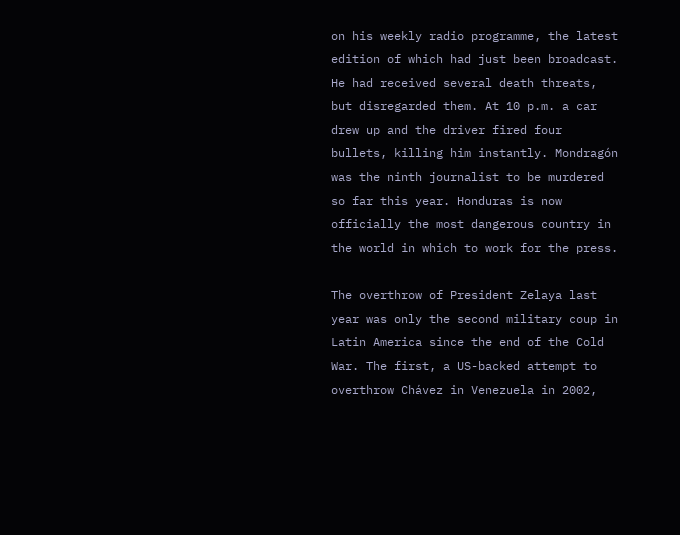on his weekly radio programme, the latest edition of which had just been broadcast. He had received several death threats, but disregarded them. At 10 p.m. a car drew up and the driver fired four bullets, killing him instantly. Mondragón was the ninth journalist to be murdered so far this year. Honduras is now officially the most dangerous country in the world in which to work for the press.

The overthrow of President Zelaya last year was only the second military coup in Latin America since the end of the Cold War. The first, a US-backed attempt to overthrow Chávez in Venezuela in 2002,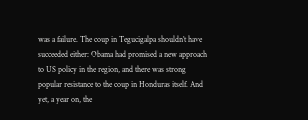was a failure. The coup in Tegucigalpa shouldn’t have succeeded either: Obama had promised a new approach to US policy in the region, and there was strong popular resistance to the coup in Honduras itself. And yet, a year on, the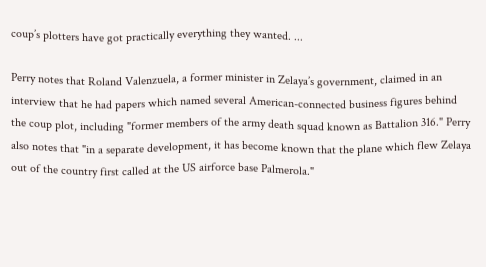coup’s plotters have got practically everything they wanted. ...

Perry notes that Roland Valenzuela, a former minister in Zelaya’s government, claimed in an interview that he had papers which named several American-connected business figures behind the coup plot, including "former members of the army death squad known as Battalion 316." Perry also notes that "in a separate development, it has become known that the plane which flew Zelaya out of the country first called at the US airforce base Palmerola."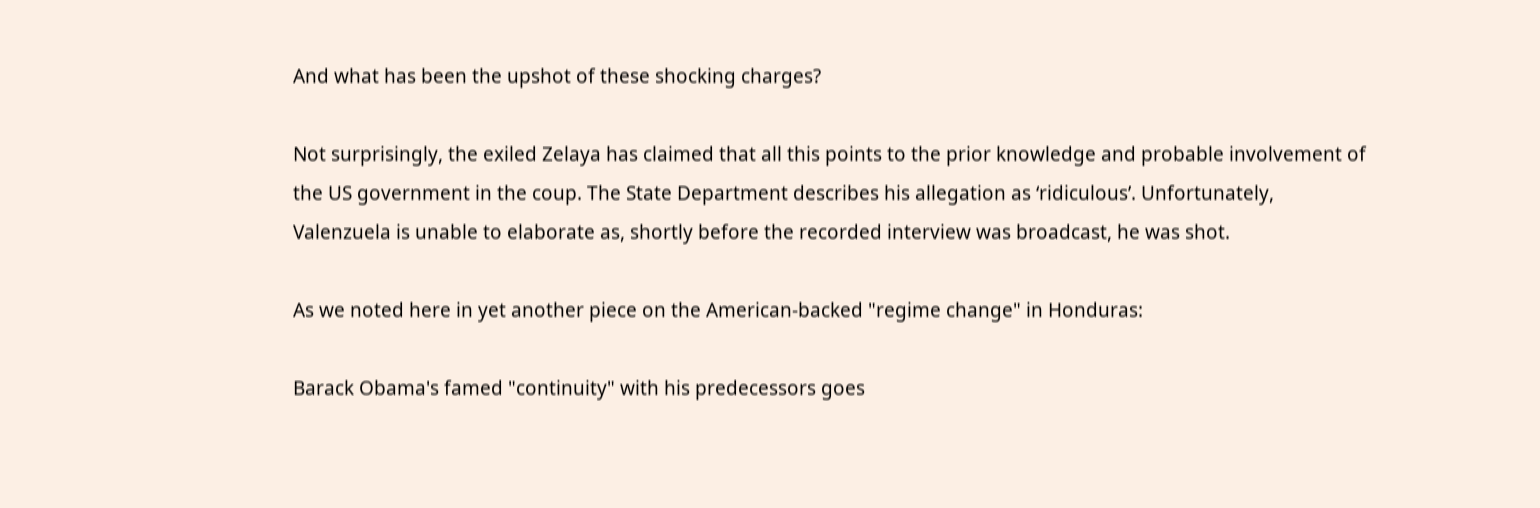And what has been the upshot of these shocking charges?

Not surprisingly, the exiled Zelaya has claimed that all this points to the prior knowledge and probable involvement of the US government in the coup. The State Department describes his allegation as ‘ridiculous’. Unfortunately, Valenzuela is unable to elaborate as, shortly before the recorded interview was broadcast, he was shot.

As we noted here in yet another piece on the American-backed "regime change" in Honduras:

Barack Obama's famed "continuity" with his predecessors goes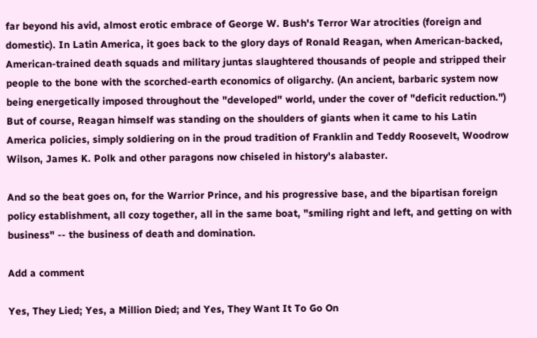far beyond his avid, almost erotic embrace of George W. Bush's Terror War atrocities (foreign and domestic). In Latin America, it goes back to the glory days of Ronald Reagan, when American-backed, American-trained death squads and military juntas slaughtered thousands of people and stripped their people to the bone with the scorched-earth economics of oligarchy. (An ancient, barbaric system now being energetically imposed throughout the "developed" world, under the cover of "deficit reduction.") But of course, Reagan himself was standing on the shoulders of giants when it came to his Latin America policies, simply soldiering on in the proud tradition of Franklin and Teddy Roosevelt, Woodrow Wilson, James K. Polk and other paragons now chiseled in history's alabaster.

And so the beat goes on, for the Warrior Prince, and his progressive base, and the bipartisan foreign policy establishment, all cozy together, all in the same boat, "smiling right and left, and getting on with business" -- the business of death and domination.

Add a comment

Yes, They Lied; Yes, a Million Died; and Yes, They Want It To Go On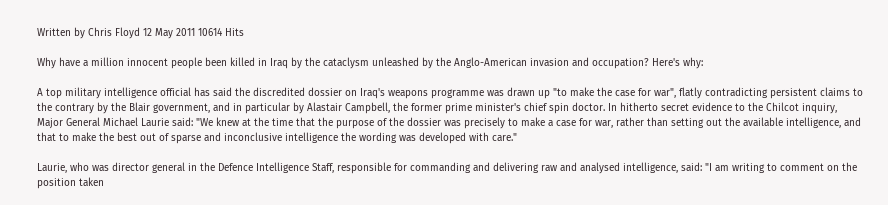Written by Chris Floyd 12 May 2011 10614 Hits

Why have a million innocent people been killed in Iraq by the cataclysm unleashed by the Anglo-American invasion and occupation? Here's why:

A top military intelligence official has said the discredited dossier on Iraq's weapons programme was drawn up "to make the case for war", flatly contradicting persistent claims to the contrary by the Blair government, and in particular by Alastair Campbell, the former prime minister's chief spin doctor. In hitherto secret evidence to the Chilcot inquiry, Major General Michael Laurie said: "We knew at the time that the purpose of the dossier was precisely to make a case for war, rather than setting out the available intelligence, and that to make the best out of sparse and inconclusive intelligence the wording was developed with care."

Laurie, who was director general in the Defence Intelligence Staff, responsible for commanding and delivering raw and analysed intelligence, said: "I am writing to comment on the position taken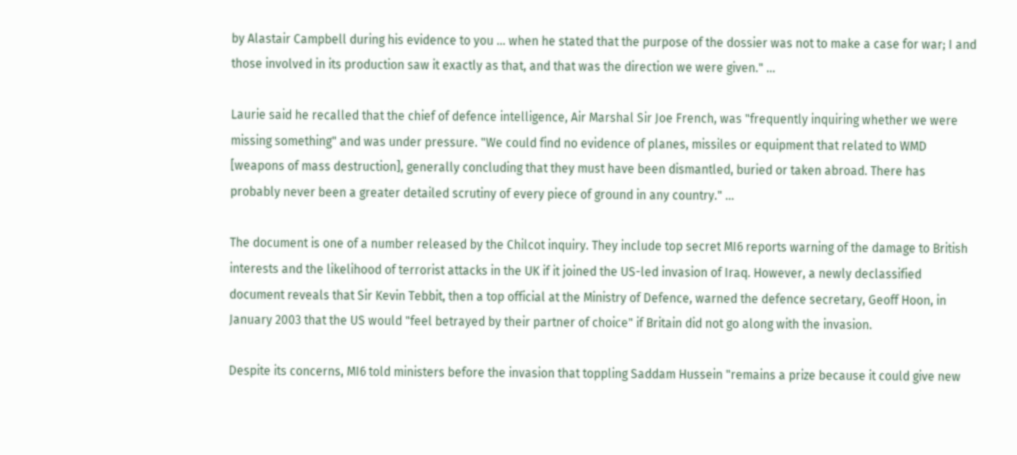by Alastair Campbell during his evidence to you … when he stated that the purpose of the dossier was not to make a case for war; I and those involved in its production saw it exactly as that, and that was the direction we were given." ...

Laurie said he recalled that the chief of defence intelligence, Air Marshal Sir Joe French, was "frequently inquiring whether we were missing something" and was under pressure. "We could find no evidence of planes, missiles or equipment that related to WMD [weapons of mass destruction], generally concluding that they must have been dismantled, buried or taken abroad. There has probably never been a greater detailed scrutiny of every piece of ground in any country." ...

The document is one of a number released by the Chilcot inquiry. They include top secret MI6 reports warning of the damage to British interests and the likelihood of terrorist attacks in the UK if it joined the US-led invasion of Iraq. However, a newly declassified document reveals that Sir Kevin Tebbit, then a top official at the Ministry of Defence, warned the defence secretary, Geoff Hoon, in January 2003 that the US would "feel betrayed by their partner of choice" if Britain did not go along with the invasion.

Despite its concerns, MI6 told ministers before the invasion that toppling Saddam Hussein "remains a prize because it could give new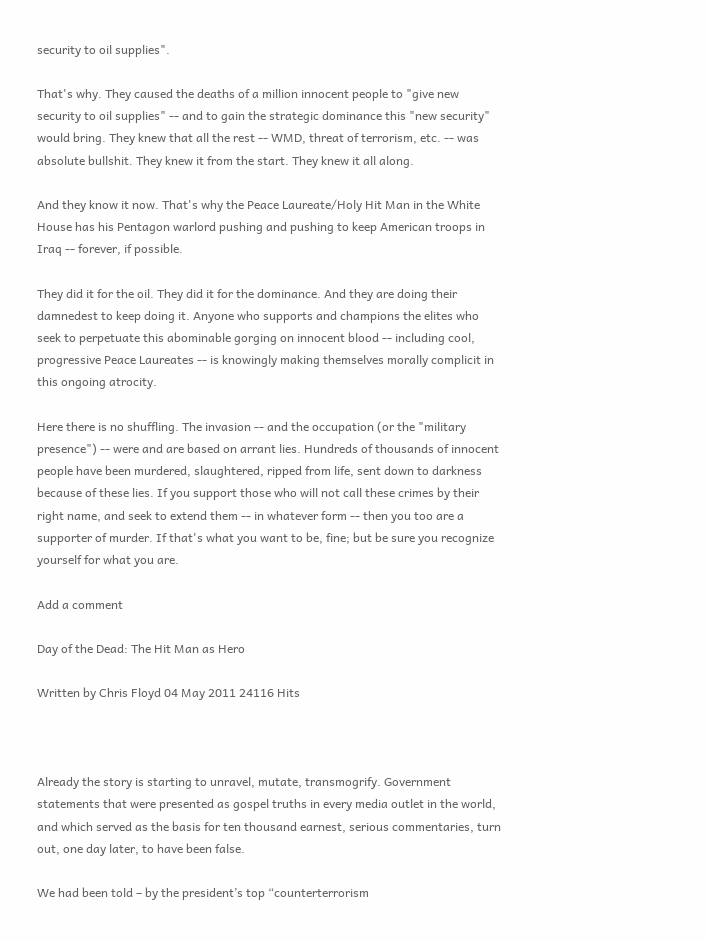security to oil supplies".

That's why. They caused the deaths of a million innocent people to "give new security to oil supplies" -- and to gain the strategic dominance this "new security" would bring. They knew that all the rest -- WMD, threat of terrorism, etc. -- was absolute bullshit. They knew it from the start. They knew it all along.

And they know it now. That's why the Peace Laureate/Holy Hit Man in the White House has his Pentagon warlord pushing and pushing to keep American troops in Iraq -- forever, if possible.

They did it for the oil. They did it for the dominance. And they are doing their damnedest to keep doing it. Anyone who supports and champions the elites who seek to perpetuate this abominable gorging on innocent blood -- including cool, progressive Peace Laureates -- is knowingly making themselves morally complicit in this ongoing atrocity.

Here there is no shuffling. The invasion -- and the occupation (or the "military presence") -- were and are based on arrant lies. Hundreds of thousands of innocent people have been murdered, slaughtered, ripped from life, sent down to darkness because of these lies. If you support those who will not call these crimes by their right name, and seek to extend them -- in whatever form -- then you too are a supporter of murder. If that's what you want to be, fine; but be sure you recognize yourself for what you are.

Add a comment

Day of the Dead: The Hit Man as Hero

Written by Chris Floyd 04 May 2011 24116 Hits



Already the story is starting to unravel, mutate, transmogrify. Government statements that were presented as gospel truths in every media outlet in the world, and which served as the basis for ten thousand earnest, serious commentaries, turn out, one day later, to have been false.

We had been told – by the president’s top “counterterrorism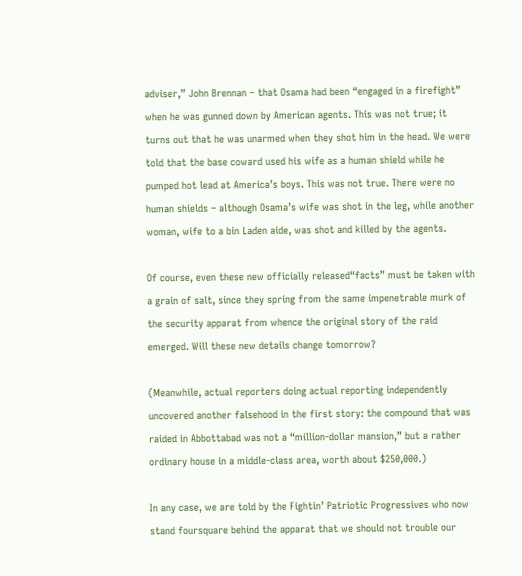adviser,” John Brennan – that Osama had been “engaged in a firefight” when he was gunned down by American agents. This was not true; it turns out that he was unarmed when they shot him in the head. We were told that the base coward used his wife as a human shield while he pumped hot lead at America’s boys. This was not true. There were no human shields – although Osama’s wife was shot in the leg, while another woman, wife to a bin Laden aide, was shot and killed by the agents.

Of course, even these new officially released“facts” must be taken with a grain of salt, since they spring from the same impenetrable murk of the security apparat from whence the original story of the raid emerged. Will these new details change tomorrow?

(Meanwhile, actual reporters doing actual reporting independently uncovered another falsehood in the first story: the compound that was raided in Abbottabad was not a “million-dollar mansion,” but a rather ordinary house in a middle-class area, worth about $250,000.)

In any case, we are told by the Fightin’ Patriotic Progressives who now stand foursquare behind the apparat that we should not trouble our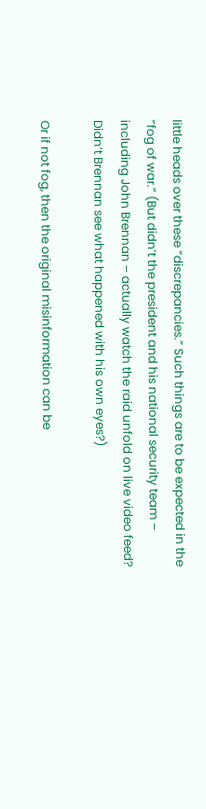little heads over these “discrepancies.” Such things are to be expected in the “fog of war.” (But didn’t the president and his national security team – including John Brennan – actually watch the raid unfold on live video feed? Didn’t Brennan see what happened with his own eyes?)

Or if not fog, then the original misinformation can be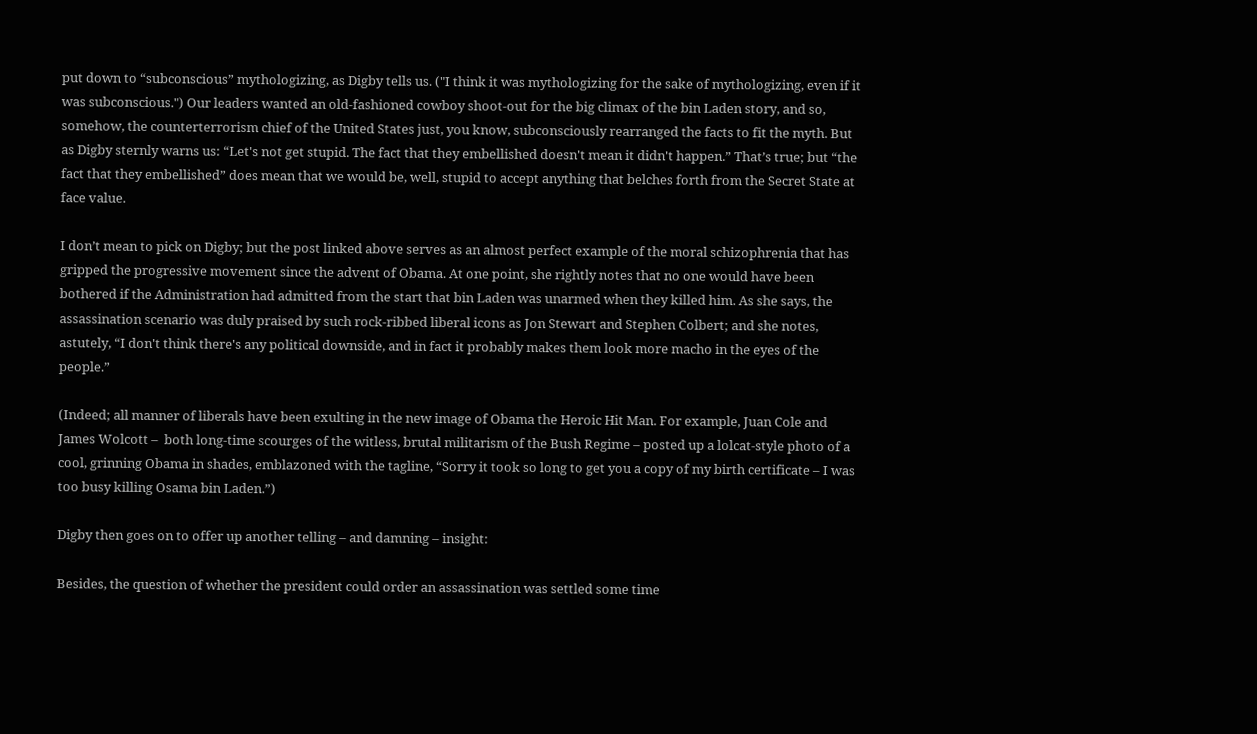put down to “subconscious” mythologizing, as Digby tells us. ("I think it was mythologizing for the sake of mythologizing, even if it was subconscious.") Our leaders wanted an old-fashioned cowboy shoot-out for the big climax of the bin Laden story, and so, somehow, the counterterrorism chief of the United States just, you know, subconsciously rearranged the facts to fit the myth. But as Digby sternly warns us: “Let's not get stupid. The fact that they embellished doesn't mean it didn't happen.” That’s true; but “the fact that they embellished” does mean that we would be, well, stupid to accept anything that belches forth from the Secret State at face value.

I don’t mean to pick on Digby; but the post linked above serves as an almost perfect example of the moral schizophrenia that has gripped the progressive movement since the advent of Obama. At one point, she rightly notes that no one would have been bothered if the Administration had admitted from the start that bin Laden was unarmed when they killed him. As she says, the assassination scenario was duly praised by such rock-ribbed liberal icons as Jon Stewart and Stephen Colbert; and she notes, astutely, “I don't think there's any political downside, and in fact it probably makes them look more macho in the eyes of the people.”

(Indeed; all manner of liberals have been exulting in the new image of Obama the Heroic Hit Man. For example, Juan Cole and James Wolcott –  both long-time scourges of the witless, brutal militarism of the Bush Regime – posted up a lolcat-style photo of a cool, grinning Obama in shades, emblazoned with the tagline, “Sorry it took so long to get you a copy of my birth certificate – I was too busy killing Osama bin Laden.”)

Digby then goes on to offer up another telling – and damning – insight:

Besides, the question of whether the president could order an assassination was settled some time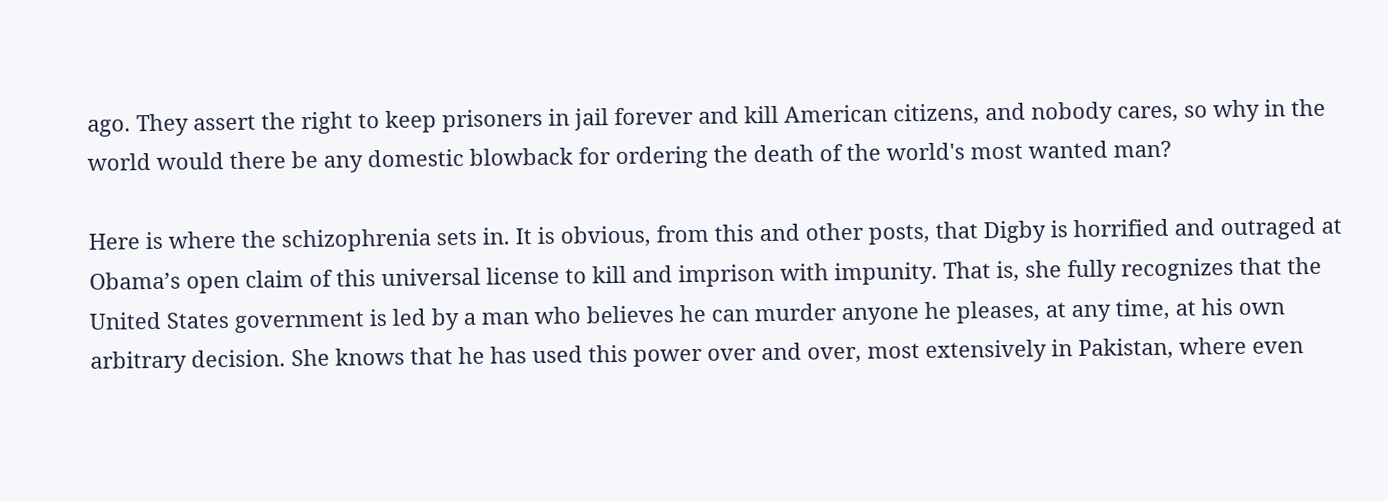ago. They assert the right to keep prisoners in jail forever and kill American citizens, and nobody cares, so why in the world would there be any domestic blowback for ordering the death of the world's most wanted man?

Here is where the schizophrenia sets in. It is obvious, from this and other posts, that Digby is horrified and outraged at Obama’s open claim of this universal license to kill and imprison with impunity. That is, she fully recognizes that the United States government is led by a man who believes he can murder anyone he pleases, at any time, at his own arbitrary decision. She knows that he has used this power over and over, most extensively in Pakistan, where even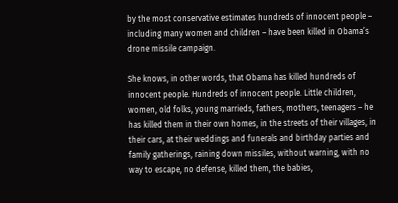by the most conservative estimates hundreds of innocent people – including many women and children – have been killed in Obama’s drone missile campaign.

She knows, in other words, that Obama has killed hundreds of innocent people. Hundreds of innocent people. Little children, women, old folks, young marrieds, fathers, mothers, teenagers – he has killed them in their own homes, in the streets of their villages, in their cars, at their weddings and funerals and birthday parties and family gatherings, raining down missiles, without warning, with no way to escape, no defense, killed them, the babies,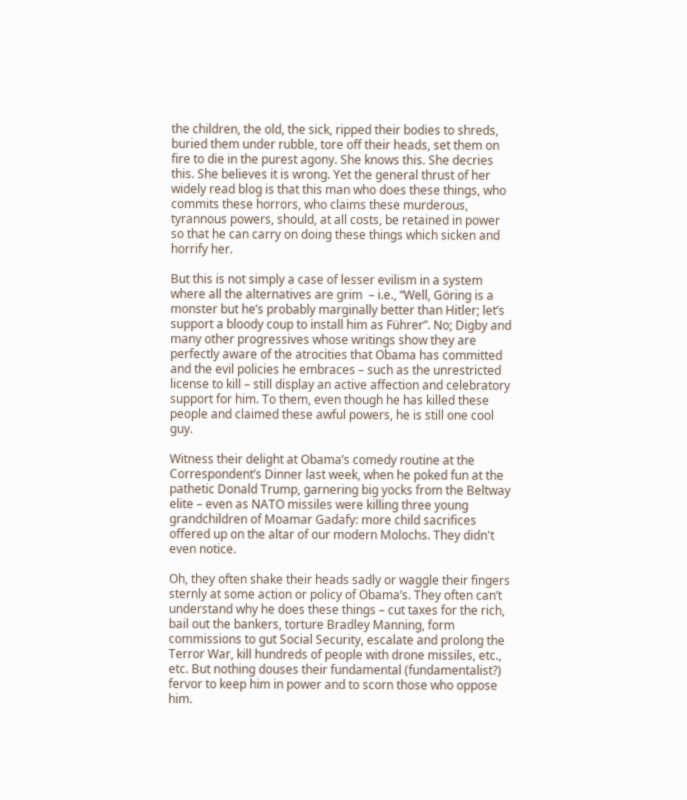the children, the old, the sick, ripped their bodies to shreds, buried them under rubble, tore off their heads, set them on fire to die in the purest agony. She knows this. She decries this. She believes it is wrong. Yet the general thrust of her widely read blog is that this man who does these things, who commits these horrors, who claims these murderous, tyrannous powers, should, at all costs, be retained in power so that he can carry on doing these things which sicken and horrify her.

But this is not simply a case of lesser evilism in a system where all the alternatives are grim  – i.e., “Well, Göring is a monster but he’s probably marginally better than Hitler; let’s support a bloody coup to install him as Führer”. No; Digby and many other progressives whose writings show they are perfectly aware of the atrocities that Obama has committed and the evil policies he embraces – such as the unrestricted license to kill – still display an active affection and celebratory support for him. To them, even though he has killed these people and claimed these awful powers, he is still one cool guy.

Witness their delight at Obama’s comedy routine at the Correspondent’s Dinner last week, when he poked fun at the pathetic Donald Trump, garnering big yocks from the Beltway elite – even as NATO missiles were killing three young grandchildren of Moamar Gadafy: more child sacrifices offered up on the altar of our modern Molochs. They didn't even notice.

Oh, they often shake their heads sadly or waggle their fingers sternly at some action or policy of Obama’s. They often can’t understand why he does these things – cut taxes for the rich, bail out the bankers, torture Bradley Manning, form commissions to gut Social Security, escalate and prolong the Terror War, kill hundreds of people with drone missiles, etc., etc. But nothing douses their fundamental (fundamentalist?) fervor to keep him in power and to scorn those who oppose him.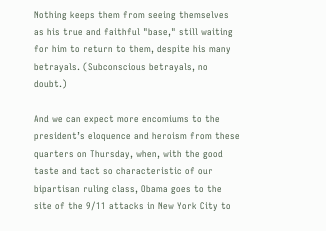Nothing keeps them from seeing themselves as his true and faithful "base," still waiting for him to return to them, despite his many betrayals. (Subconscious betrayals, no doubt.)

And we can expect more encomiums to the president’s eloquence and heroism from these quarters on Thursday, when, with the good taste and tact so characteristic of our bipartisan ruling class, Obama goes to the site of the 9/11 attacks in New York City to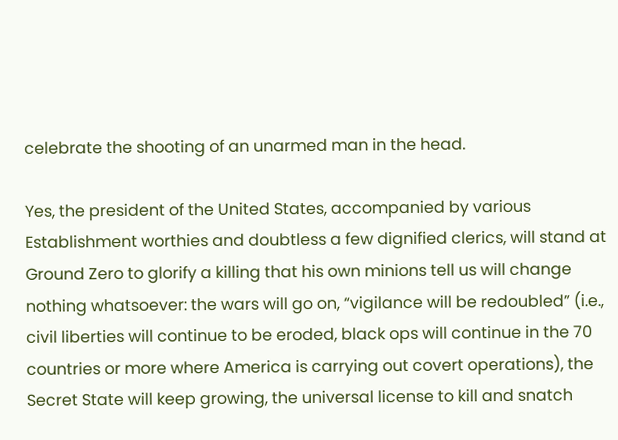celebrate the shooting of an unarmed man in the head.

Yes, the president of the United States, accompanied by various Establishment worthies and doubtless a few dignified clerics, will stand at Ground Zero to glorify a killing that his own minions tell us will change nothing whatsoever: the wars will go on, “vigilance will be redoubled” (i.e., civil liberties will continue to be eroded, black ops will continue in the 70 countries or more where America is carrying out covert operations), the Secret State will keep growing, the universal license to kill and snatch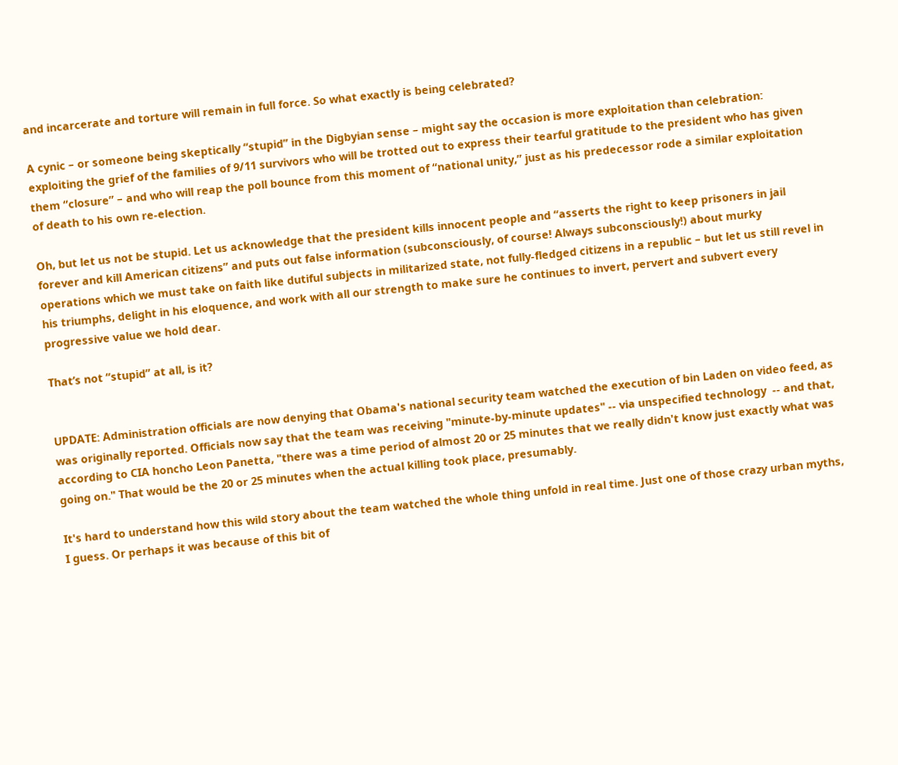and incarcerate and torture will remain in full force. So what exactly is being celebrated?

A cynic – or someone being skeptically “stupid” in the Digbyian sense – might say the occasion is more exploitation than celebration: exploiting the grief of the families of 9/11 survivors who will be trotted out to express their tearful gratitude to the president who has given them “closure” – and who will reap the poll bounce from this moment of “national unity,” just as his predecessor rode a similar exploitation of death to his own re-election.

Oh, but let us not be stupid. Let us acknowledge that the president kills innocent people and “asserts the right to keep prisoners in jail forever and kill American citizens” and puts out false information (subconsciously, of course! Always subconsciously!) about murky operations which we must take on faith like dutiful subjects in militarized state, not fully-fledged citizens in a republic – but let us still revel in his triumphs, delight in his eloquence, and work with all our strength to make sure he continues to invert, pervert and subvert every progressive value we hold dear.

That’s not “stupid” at all, is it?


UPDATE: Administration officials are now denying that Obama's national security team watched the execution of bin Laden on video feed, as was originally reported. Officials now say that the team was receiving "minute-by-minute updates" -- via unspecified technology  -- and that, according to CIA honcho Leon Panetta, "there was a time period of almost 20 or 25 minutes that we really didn't know just exactly what was going on." That would be the 20 or 25 minutes when the actual killing took place, presumably.

It's hard to understand how this wild story about the team watched the whole thing unfold in real time. Just one of those crazy urban myths, I guess. Or perhaps it was because of this bit of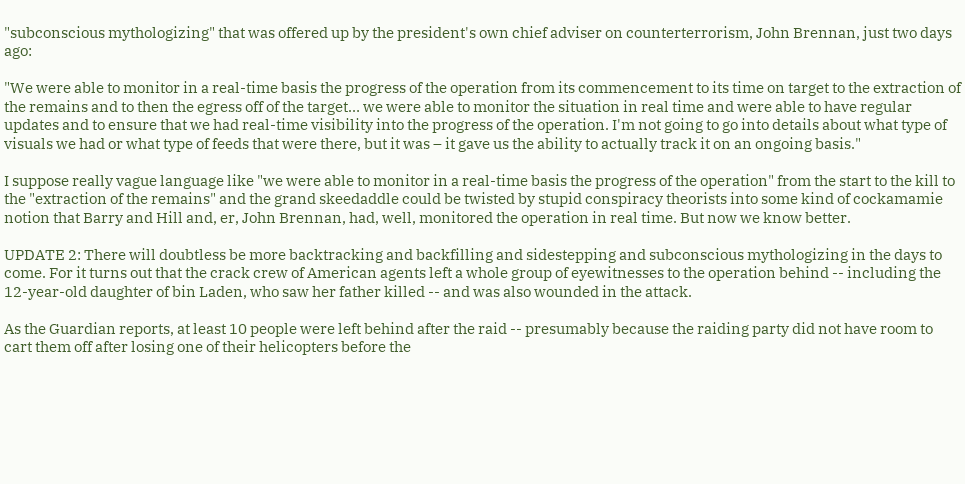"subconscious mythologizing" that was offered up by the president's own chief adviser on counterterrorism, John Brennan, just two days ago:

"We were able to monitor in a real-time basis the progress of the operation from its commencement to its time on target to the extraction of the remains and to then the egress off of the target… we were able to monitor the situation in real time and were able to have regular updates and to ensure that we had real-time visibility into the progress of the operation. I'm not going to go into details about what type of visuals we had or what type of feeds that were there, but it was – it gave us the ability to actually track it on an ongoing basis."

I suppose really vague language like "we were able to monitor in a real-time basis the progress of the operation" from the start to the kill to the "extraction of the remains" and the grand skeedaddle could be twisted by stupid conspiracy theorists into some kind of cockamamie notion that Barry and Hill and, er, John Brennan, had, well, monitored the operation in real time. But now we know better.

UPDATE 2: There will doubtless be more backtracking and backfilling and sidestepping and subconscious mythologizing in the days to come. For it turns out that the crack crew of American agents left a whole group of eyewitnesses to the operation behind -- including the 12-year-old daughter of bin Laden, who saw her father killed -- and was also wounded in the attack.

As the Guardian reports, at least 10 people were left behind after the raid -- presumably because the raiding party did not have room to cart them off after losing one of their helicopters before the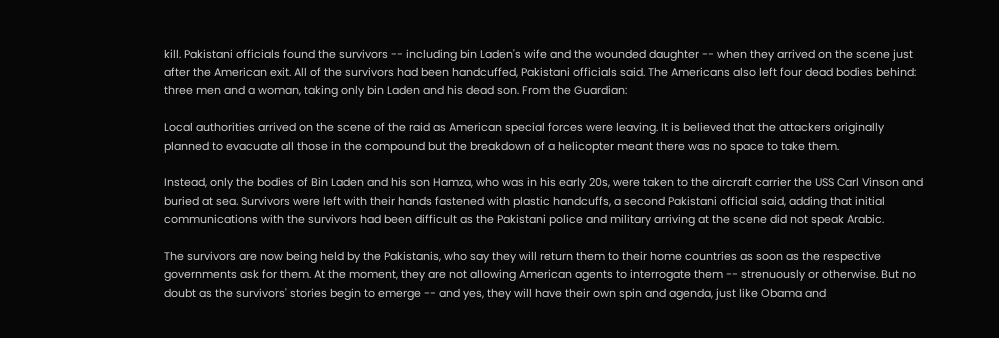kill. Pakistani officials found the survivors -- including bin Laden's wife and the wounded daughter -- when they arrived on the scene just after the American exit. All of the survivors had been handcuffed, Pakistani officials said. The Americans also left four dead bodies behind: three men and a woman, taking only bin Laden and his dead son. From the Guardian:

Local authorities arrived on the scene of the raid as American special forces were leaving. It is believed that the attackers originally planned to evacuate all those in the compound but the breakdown of a helicopter meant there was no space to take them.

Instead, only the bodies of Bin Laden and his son Hamza, who was in his early 20s, were taken to the aircraft carrier the USS Carl Vinson and buried at sea. Survivors were left with their hands fastened with plastic handcuffs, a second Pakistani official said, adding that initial communications with the survivors had been difficult as the Pakistani police and military arriving at the scene did not speak Arabic.

The survivors are now being held by the Pakistanis, who say they will return them to their home countries as soon as the respective governments ask for them. At the moment, they are not allowing American agents to interrogate them -- strenuously or otherwise. But no doubt as the survivors' stories begin to emerge -- and yes, they will have their own spin and agenda, just like Obama and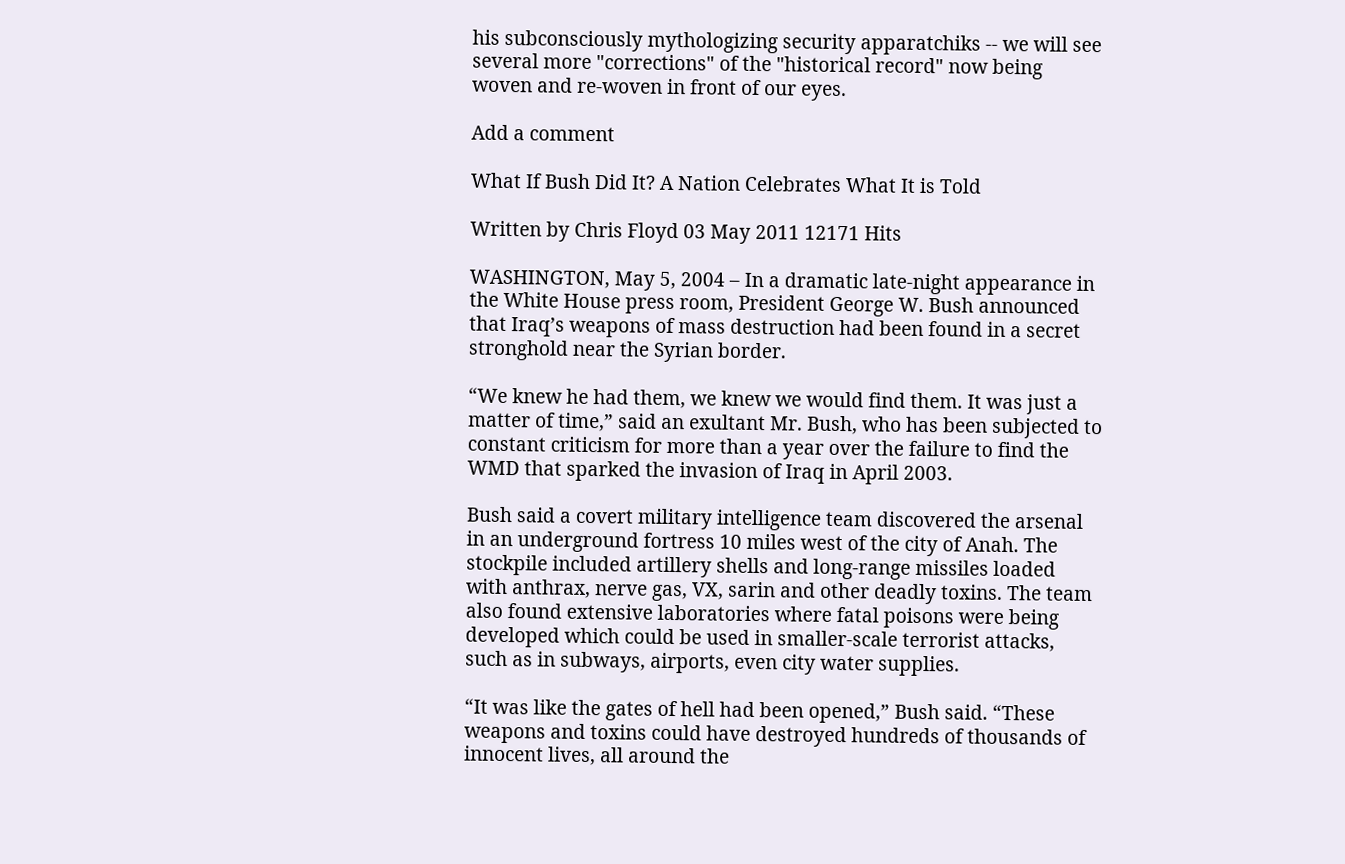his subconsciously mythologizing security apparatchiks -- we will see several more "corrections" of the "historical record" now being woven and re-woven in front of our eyes.

Add a comment

What If Bush Did It? A Nation Celebrates What It is Told

Written by Chris Floyd 03 May 2011 12171 Hits

WASHINGTON, May 5, 2004 – In a dramatic late-night appearance in the White House press room, President George W. Bush announced that Iraq’s weapons of mass destruction had been found in a secret stronghold near the Syrian border.

“We knew he had them, we knew we would find them. It was just a matter of time,” said an exultant Mr. Bush, who has been subjected to constant criticism for more than a year over the failure to find the WMD that sparked the invasion of Iraq in April 2003.

Bush said a covert military intelligence team discovered the arsenal in an underground fortress 10 miles west of the city of Anah. The stockpile included artillery shells and long-range missiles loaded with anthrax, nerve gas, VX, sarin and other deadly toxins. The team also found extensive laboratories where fatal poisons were being developed which could be used in smaller-scale terrorist attacks, such as in subways, airports, even city water supplies.

“It was like the gates of hell had been opened,” Bush said. “These weapons and toxins could have destroyed hundreds of thousands of innocent lives, all around the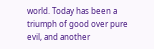world. Today has been a triumph of good over pure evil, and another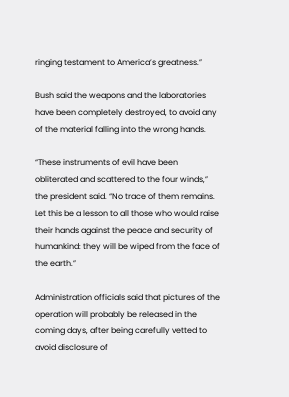ringing testament to America’s greatness.”

Bush said the weapons and the laboratories have been completely destroyed, to avoid any of the material falling into the wrong hands.

“These instruments of evil have been obliterated and scattered to the four winds,” the president said. “No trace of them remains. Let this be a lesson to all those who would raise their hands against the peace and security of humankind: they will be wiped from the face of the earth.”

Administration officials said that pictures of the operation will probably be released in the coming days, after being carefully vetted to avoid disclosure of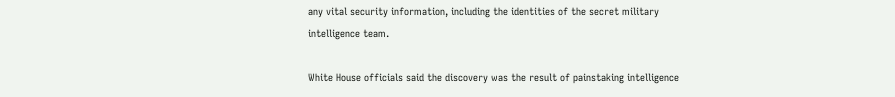any vital security information, including the identities of the secret military intelligence team.

White House officials said the discovery was the result of painstaking intelligence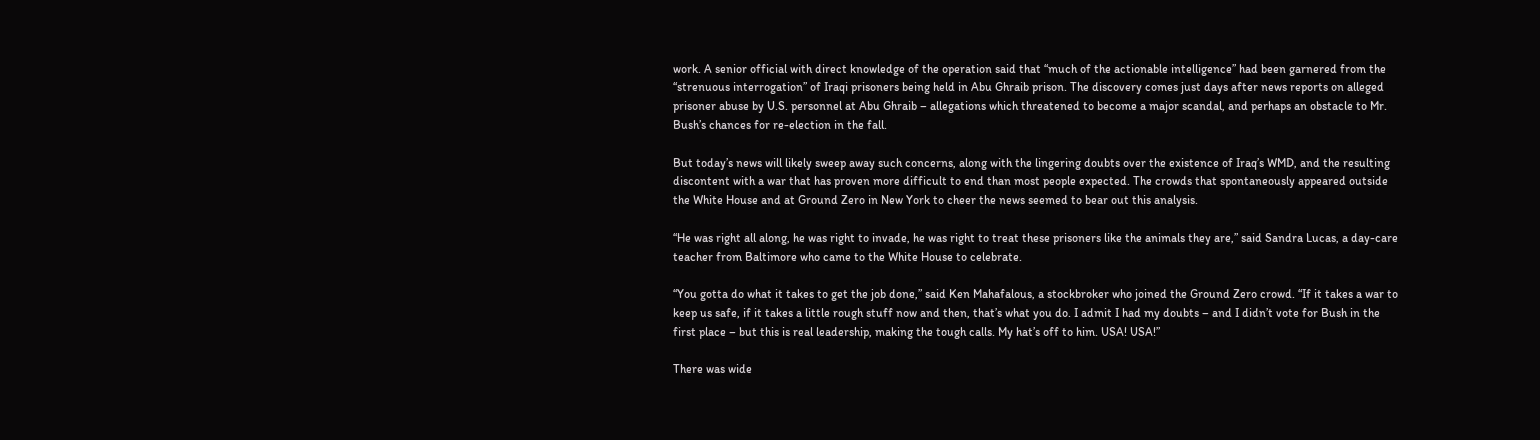work. A senior official with direct knowledge of the operation said that “much of the actionable intelligence” had been garnered from the “strenuous interrogation” of Iraqi prisoners being held in Abu Ghraib prison. The discovery comes just days after news reports on alleged prisoner abuse by U.S. personnel at Abu Ghraib – allegations which threatened to become a major scandal, and perhaps an obstacle to Mr. Bush’s chances for re-election in the fall.

But today’s news will likely sweep away such concerns, along with the lingering doubts over the existence of Iraq’s WMD, and the resulting discontent with a war that has proven more difficult to end than most people expected. The crowds that spontaneously appeared outside the White House and at Ground Zero in New York to cheer the news seemed to bear out this analysis.

“He was right all along, he was right to invade, he was right to treat these prisoners like the animals they are,” said Sandra Lucas, a day-care teacher from Baltimore who came to the White House to celebrate.

“You gotta do what it takes to get the job done,” said Ken Mahafalous, a stockbroker who joined the Ground Zero crowd. “If it takes a war to keep us safe, if it takes a little rough stuff now and then, that’s what you do. I admit I had my doubts – and I didn’t vote for Bush in the first place – but this is real leadership, making the tough calls. My hat’s off to him. USA! USA!”

There was wide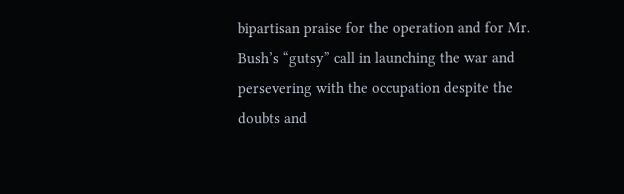bipartisan praise for the operation and for Mr. Bush’s “gutsy” call in launching the war and persevering with the occupation despite the doubts and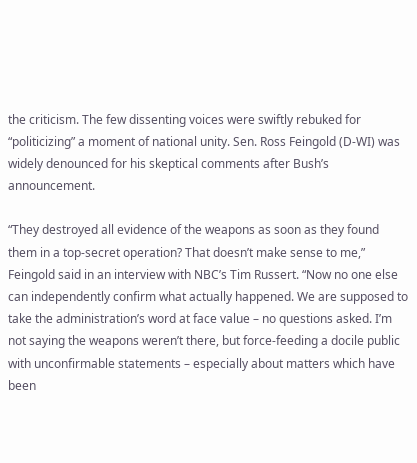the criticism. The few dissenting voices were swiftly rebuked for “politicizing” a moment of national unity. Sen. Ross Feingold (D-WI) was widely denounced for his skeptical comments after Bush’s announcement.

“They destroyed all evidence of the weapons as soon as they found them in a top-secret operation? That doesn’t make sense to me,” Feingold said in an interview with NBC’s Tim Russert. “Now no one else can independently confirm what actually happened. We are supposed to take the administration’s word at face value – no questions asked. I’m not saying the weapons weren’t there, but force-feeding a docile public with unconfirmable statements – especially about matters which have been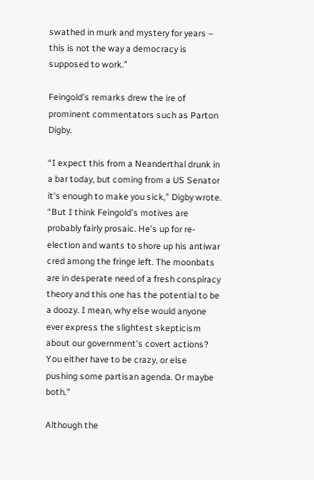swathed in murk and mystery for years – this is not the way a democracy is supposed to work.”

Feingold’s remarks drew the ire of prominent commentators such as Parton Digby.

“I expect this from a Neanderthal drunk in a bar today, but coming from a US Senator it's enough to make you sick,” Digby wrote. “But I think Feingold’s motives are probably fairly prosaic. He’s up for re-election and wants to shore up his antiwar cred among the fringe left. The moonbats are in desperate need of a fresh conspiracy theory and this one has the potential to be a doozy. I mean, why else would anyone ever express the slightest skepticism about our government’s covert actions? You either have to be crazy, or else pushing some partisan agenda. Or maybe both.”

Although the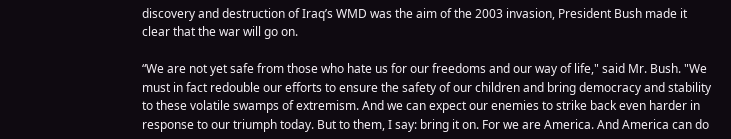discovery and destruction of Iraq’s WMD was the aim of the 2003 invasion, President Bush made it clear that the war will go on.

“We are not yet safe from those who hate us for our freedoms and our way of life," said Mr. Bush. "We must in fact redouble our efforts to ensure the safety of our children and bring democracy and stability to these volatile swamps of extremism. And we can expect our enemies to strike back even harder in response to our triumph today. But to them, I say: bring it on. For we are America. And America can do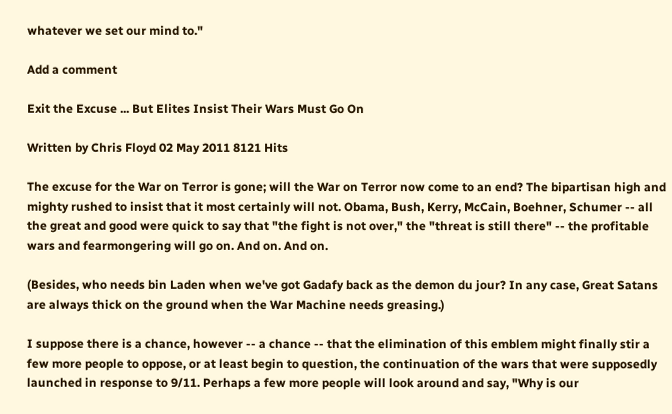whatever we set our mind to."

Add a comment

Exit the Excuse ... But Elites Insist Their Wars Must Go On

Written by Chris Floyd 02 May 2011 8121 Hits

The excuse for the War on Terror is gone; will the War on Terror now come to an end? The bipartisan high and mighty rushed to insist that it most certainly will not. Obama, Bush, Kerry, McCain, Boehner, Schumer -- all the great and good were quick to say that "the fight is not over," the "threat is still there" -- the profitable wars and fearmongering will go on. And on. And on.

(Besides, who needs bin Laden when we've got Gadafy back as the demon du jour? In any case, Great Satans are always thick on the ground when the War Machine needs greasing.)

I suppose there is a chance, however -- a chance -- that the elimination of this emblem might finally stir a few more people to oppose, or at least begin to question, the continuation of the wars that were supposedly launched in response to 9/11. Perhaps a few more people will look around and say, "Why is our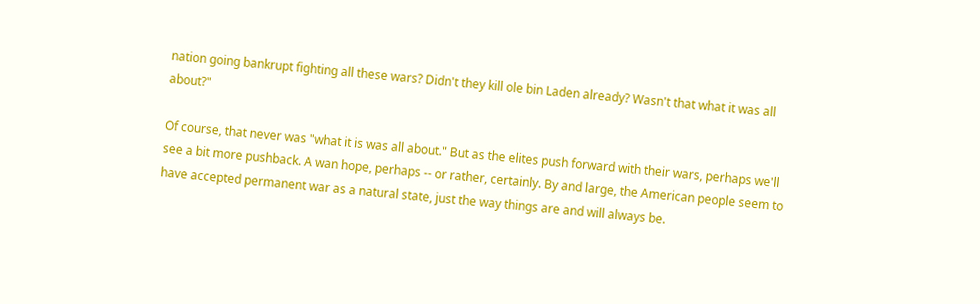nation going bankrupt fighting all these wars? Didn't they kill ole bin Laden already? Wasn't that what it was all about?"

Of course, that never was "what it is was all about." But as the elites push forward with their wars, perhaps we'll see a bit more pushback. A wan hope, perhaps -- or rather, certainly. By and large, the American people seem to have accepted permanent war as a natural state, just the way things are and will always be.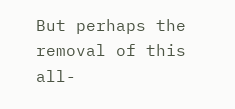But perhaps the removal of this all-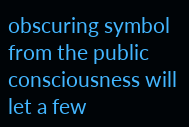obscuring symbol from the public consciousness will let a few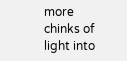more chinks of light into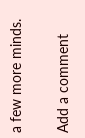a few more minds.

Add a comment